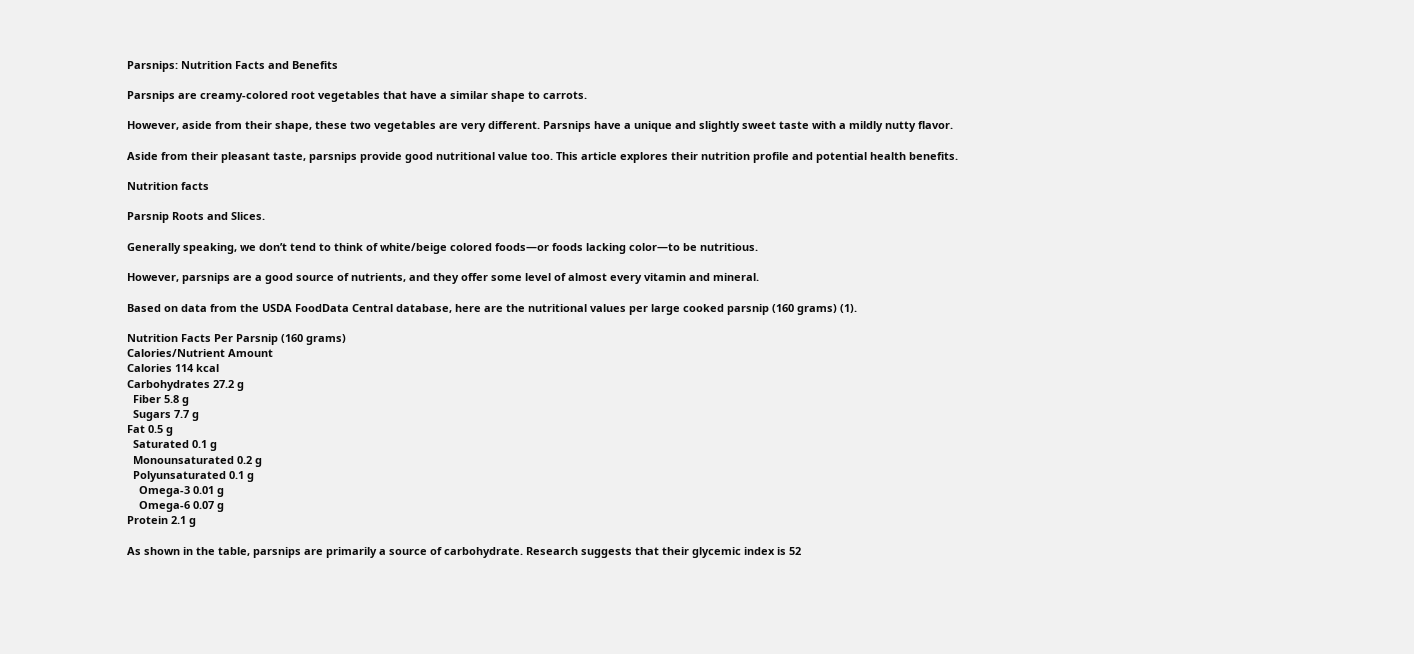Parsnips: Nutrition Facts and Benefits

Parsnips are creamy-colored root vegetables that have a similar shape to carrots.

However, aside from their shape, these two vegetables are very different. Parsnips have a unique and slightly sweet taste with a mildly nutty flavor.

Aside from their pleasant taste, parsnips provide good nutritional value too. This article explores their nutrition profile and potential health benefits.

Nutrition facts

Parsnip Roots and Slices.

Generally speaking, we don’t tend to think of white/beige colored foods—or foods lacking color—to be nutritious.

However, parsnips are a good source of nutrients, and they offer some level of almost every vitamin and mineral.

Based on data from the USDA FoodData Central database, here are the nutritional values per large cooked parsnip (160 grams) (1).

Nutrition Facts Per Parsnip (160 grams)
Calories/Nutrient Amount
Calories 114 kcal
Carbohydrates 27.2 g
  Fiber 5.8 g
  Sugars 7.7 g
Fat 0.5 g
  Saturated 0.1 g
  Monounsaturated 0.2 g
  Polyunsaturated 0.1 g
    Omega-3 0.01 g
    Omega-6 0.07 g
Protein 2.1 g

As shown in the table, parsnips are primarily a source of carbohydrate. Research suggests that their glycemic index is 52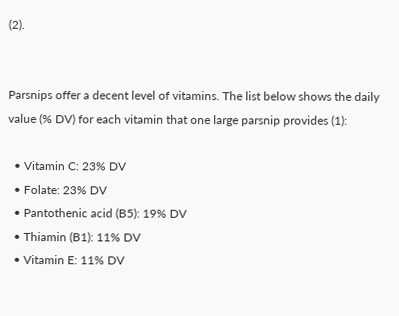(2).


Parsnips offer a decent level of vitamins. The list below shows the daily value (% DV) for each vitamin that one large parsnip provides (1):

  • Vitamin C: 23% DV
  • Folate: 23% DV
  • Pantothenic acid (B5): 19% DV
  • Thiamin (B1): 11% DV
  • Vitamin E: 11% DV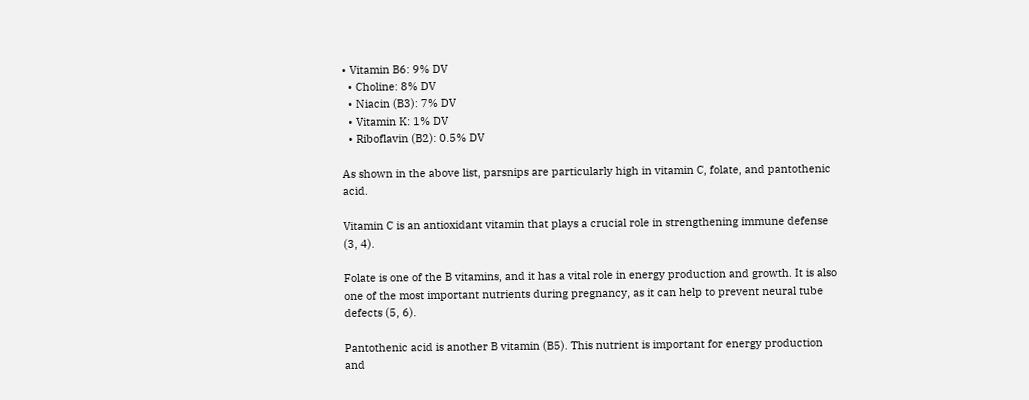• Vitamin B6: 9% DV
  • Choline: 8% DV
  • Niacin (B3): 7% DV
  • Vitamin K: 1% DV
  • Riboflavin (B2): 0.5% DV

As shown in the above list, parsnips are particularly high in vitamin C, folate, and pantothenic acid.

Vitamin C is an antioxidant vitamin that plays a crucial role in strengthening immune defense (3, 4).

Folate is one of the B vitamins, and it has a vital role in energy production and growth. It is also one of the most important nutrients during pregnancy, as it can help to prevent neural tube defects (5, 6).

Pantothenic acid is another B vitamin (B5). This nutrient is important for energy production and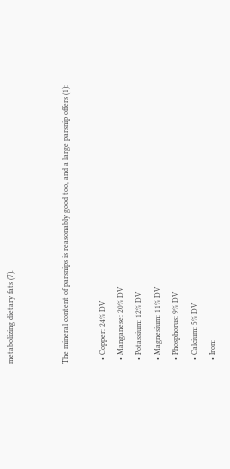metabolizing dietary fats (7).


The mineral content of parsnips is reasonably good too, and a large parsnip offers (1):

  • Copper: 24% DV
  • Manganese: 20% DV
  • Potassium: 12% DV
  • Magnesium: 11% DV
  • Phosphorus: 9% DV
  • Calcium: 5% DV
  • Iron: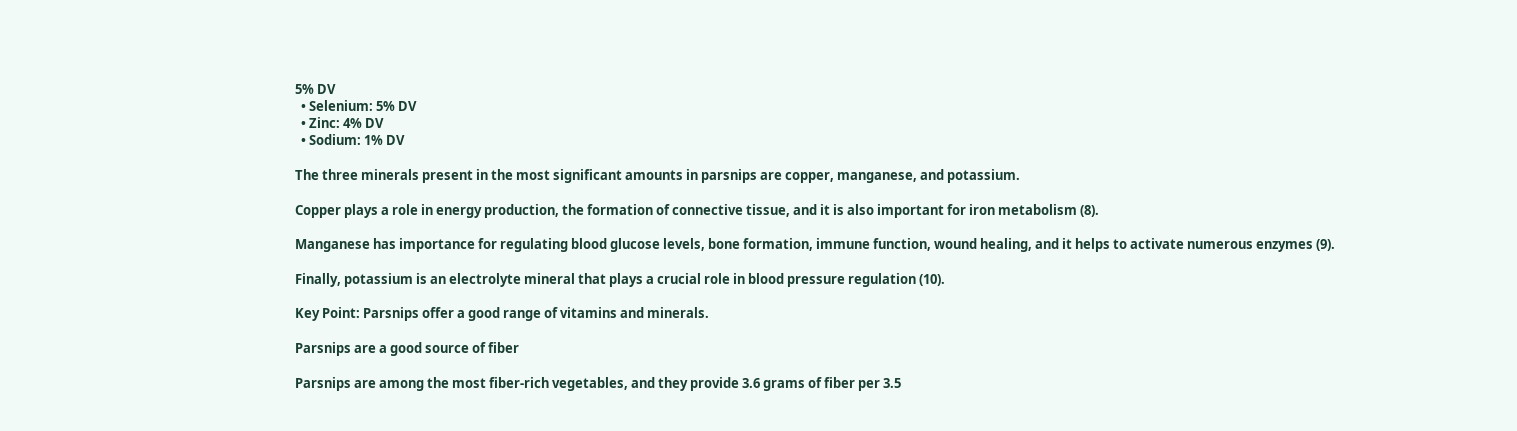5% DV
  • Selenium: 5% DV
  • Zinc: 4% DV
  • Sodium: 1% DV

The three minerals present in the most significant amounts in parsnips are copper, manganese, and potassium.

Copper plays a role in energy production, the formation of connective tissue, and it is also important for iron metabolism (8).

Manganese has importance for regulating blood glucose levels, bone formation, immune function, wound healing, and it helps to activate numerous enzymes (9).

Finally, potassium is an electrolyte mineral that plays a crucial role in blood pressure regulation (10).

Key Point: Parsnips offer a good range of vitamins and minerals.

Parsnips are a good source of fiber

Parsnips are among the most fiber-rich vegetables, and they provide 3.6 grams of fiber per 3.5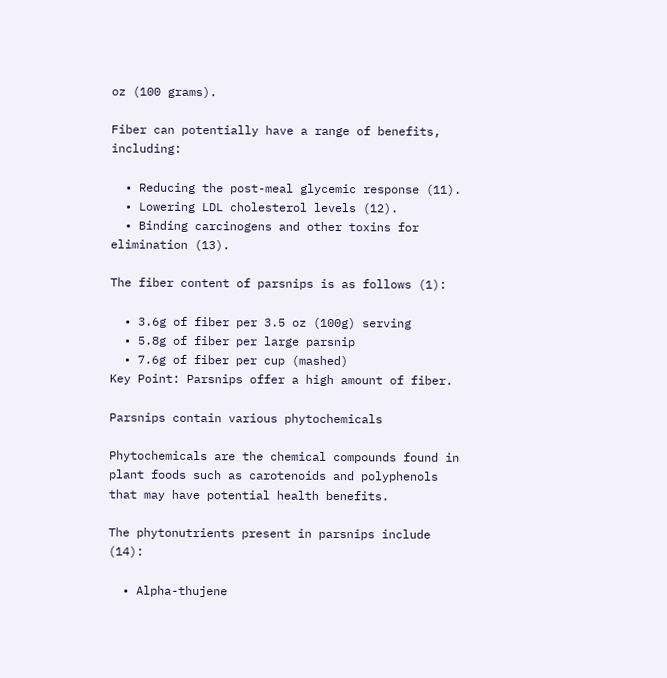oz (100 grams).

Fiber can potentially have a range of benefits, including:

  • Reducing the post-meal glycemic response (11).
  • Lowering LDL cholesterol levels (12).
  • Binding carcinogens and other toxins for elimination (13).

The fiber content of parsnips is as follows (1):

  • 3.6g of fiber per 3.5 oz (100g) serving
  • 5.8g of fiber per large parsnip
  • 7.6g of fiber per cup (mashed)
Key Point: Parsnips offer a high amount of fiber.

Parsnips contain various phytochemicals

Phytochemicals are the chemical compounds found in plant foods such as carotenoids and polyphenols that may have potential health benefits.

The phytonutrients present in parsnips include (14):

  • Alpha-thujene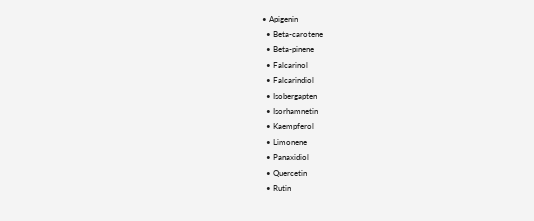• Apigenin
  • Beta-carotene
  • Beta-pinene
  • Falcarinol
  • Falcarindiol
  • Isobergapten
  • Isorhamnetin
  • Kaempferol
  • Limonene
  • Panaxidiol
  • Quercetin
  • Rutin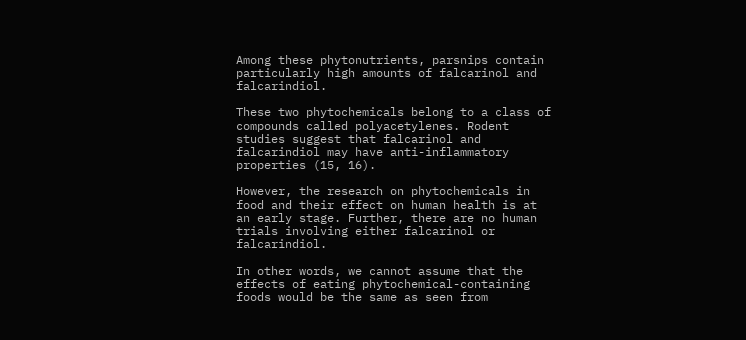Among these phytonutrients, parsnips contain particularly high amounts of falcarinol and falcarindiol.

These two phytochemicals belong to a class of compounds called polyacetylenes. Rodent studies suggest that falcarinol and falcarindiol may have anti-inflammatory properties (15, 16).

However, the research on phytochemicals in food and their effect on human health is at an early stage. Further, there are no human trials involving either falcarinol or falcarindiol.

In other words, we cannot assume that the effects of eating phytochemical-containing foods would be the same as seen from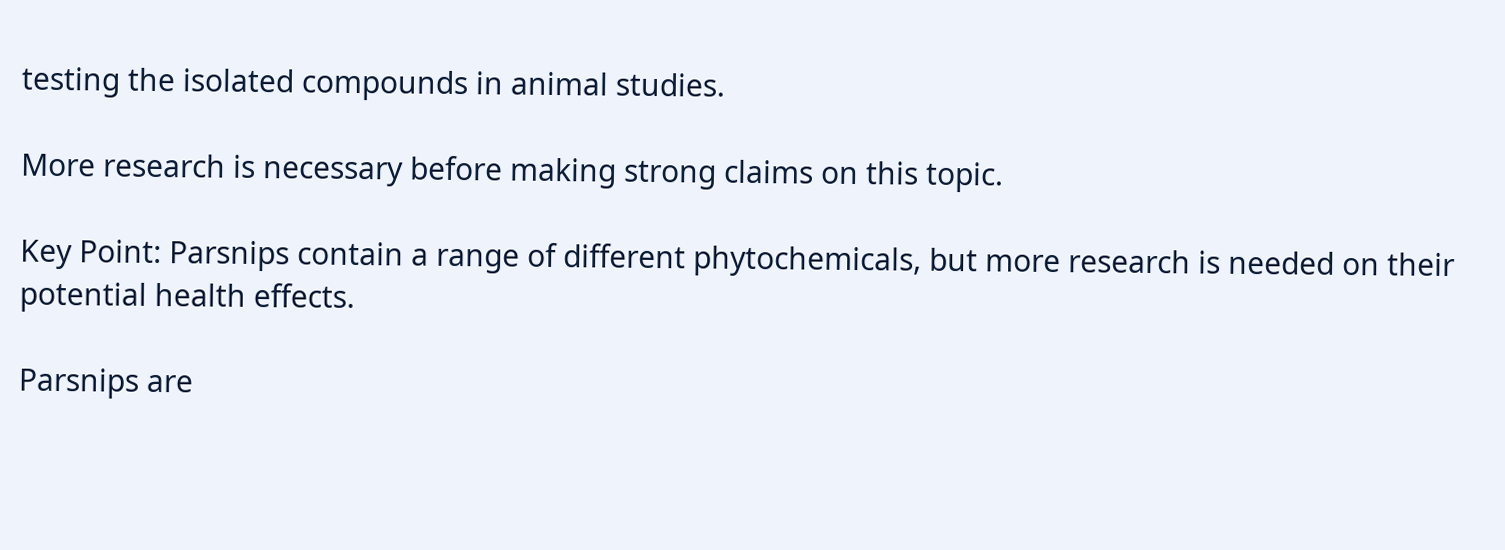testing the isolated compounds in animal studies.

More research is necessary before making strong claims on this topic.

Key Point: Parsnips contain a range of different phytochemicals, but more research is needed on their potential health effects.

Parsnips are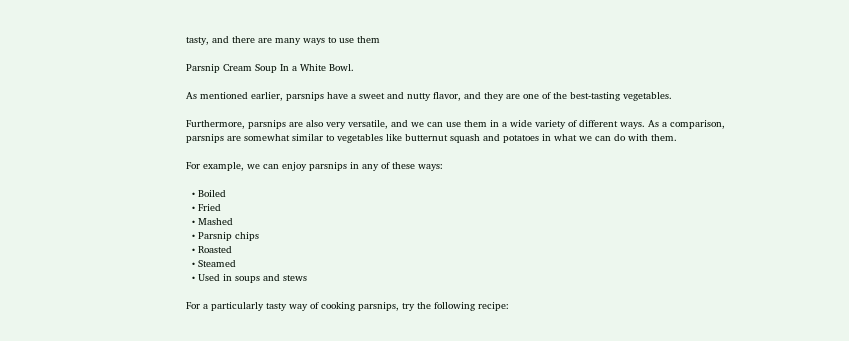tasty, and there are many ways to use them

Parsnip Cream Soup In a White Bowl.

As mentioned earlier, parsnips have a sweet and nutty flavor, and they are one of the best-tasting vegetables.

Furthermore, parsnips are also very versatile, and we can use them in a wide variety of different ways. As a comparison, parsnips are somewhat similar to vegetables like butternut squash and potatoes in what we can do with them.

For example, we can enjoy parsnips in any of these ways:

  • Boiled
  • Fried
  • Mashed
  • Parsnip chips
  • Roasted
  • Steamed
  • Used in soups and stews

For a particularly tasty way of cooking parsnips, try the following recipe: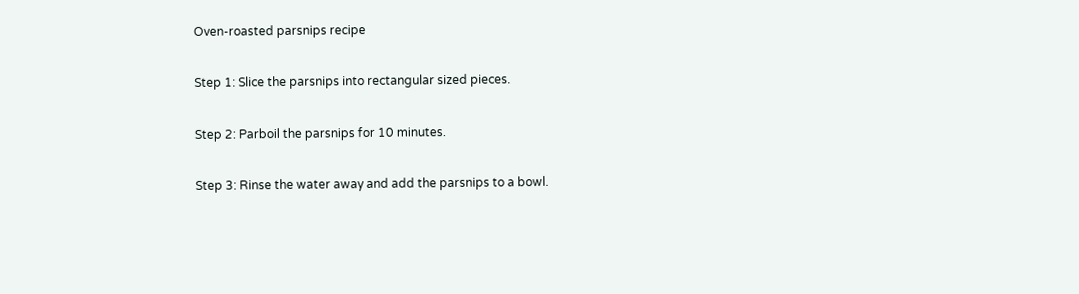Oven-roasted parsnips recipe

Step 1: Slice the parsnips into rectangular sized pieces.

Step 2: Parboil the parsnips for 10 minutes.

Step 3: Rinse the water away and add the parsnips to a bowl.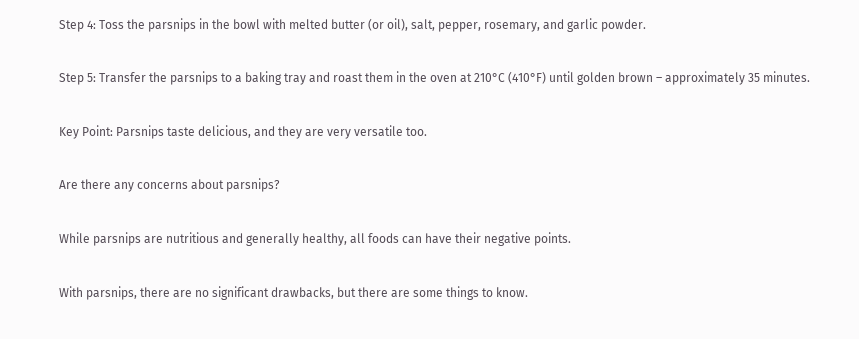Step 4: Toss the parsnips in the bowl with melted butter (or oil), salt, pepper, rosemary, and garlic powder.

Step 5: Transfer the parsnips to a baking tray and roast them in the oven at 210°C (410°F) until golden brown – approximately 35 minutes.

Key Point: Parsnips taste delicious, and they are very versatile too.

Are there any concerns about parsnips?

While parsnips are nutritious and generally healthy, all foods can have their negative points.

With parsnips, there are no significant drawbacks, but there are some things to know.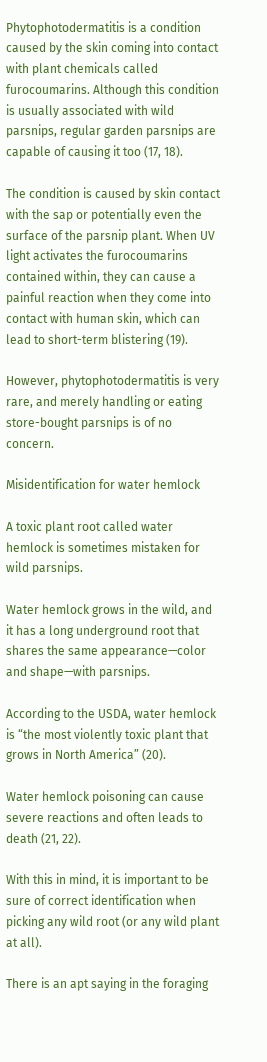Phytophotodermatitis is a condition caused by the skin coming into contact with plant chemicals called furocoumarins. Although this condition is usually associated with wild parsnips, regular garden parsnips are capable of causing it too (17, 18).

The condition is caused by skin contact with the sap or potentially even the surface of the parsnip plant. When UV light activates the furocoumarins contained within, they can cause a painful reaction when they come into contact with human skin, which can lead to short-term blistering (19).

However, phytophotodermatitis is very rare, and merely handling or eating store-bought parsnips is of no concern.

Misidentification for water hemlock

A toxic plant root called water hemlock is sometimes mistaken for wild parsnips.

Water hemlock grows in the wild, and it has a long underground root that shares the same appearance—color and shape—with parsnips.

According to the USDA, water hemlock is “the most violently toxic plant that grows in North America” (20).

Water hemlock poisoning can cause severe reactions and often leads to death (21, 22).

With this in mind, it is important to be sure of correct identification when picking any wild root (or any wild plant at all).

There is an apt saying in the foraging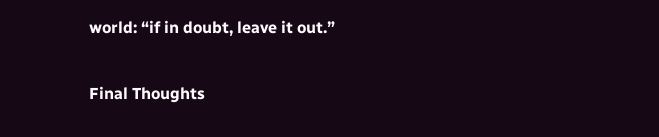world: “if in doubt, leave it out.”

Final Thoughts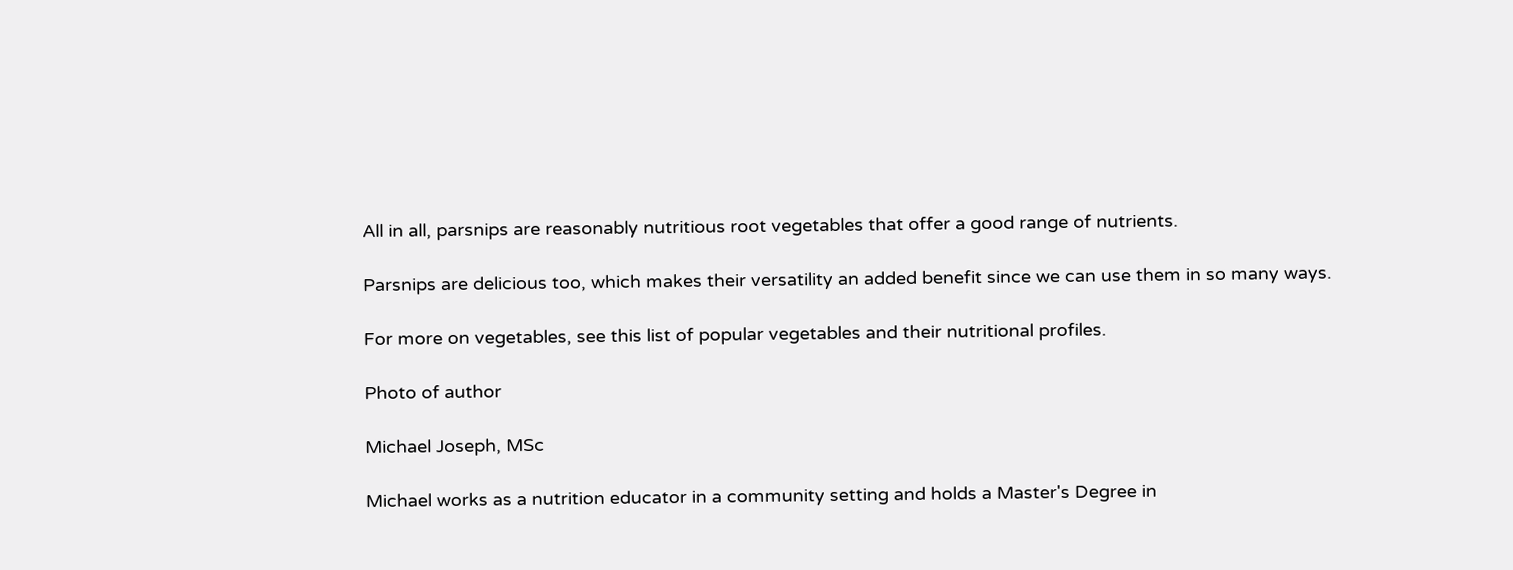All in all, parsnips are reasonably nutritious root vegetables that offer a good range of nutrients.

Parsnips are delicious too, which makes their versatility an added benefit since we can use them in so many ways.

For more on vegetables, see this list of popular vegetables and their nutritional profiles.

Photo of author

Michael Joseph, MSc

Michael works as a nutrition educator in a community setting and holds a Master's Degree in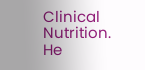Clinical Nutrition. He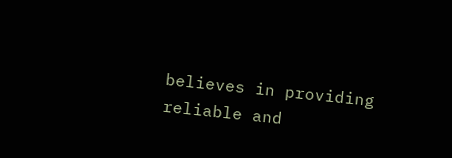believes in providing reliable and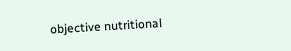objective nutritional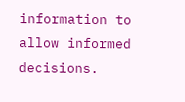information to allow informed decisions.